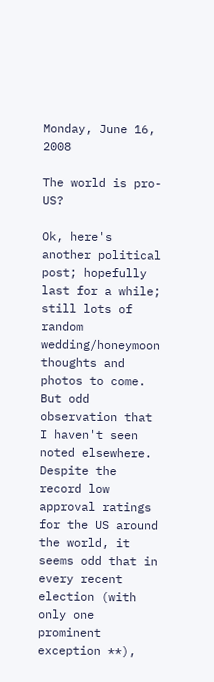Monday, June 16, 2008

The world is pro-US?

Ok, here's another political post; hopefully last for a while; still lots of random wedding/honeymoon thoughts and photos to come. But odd observation that I haven't seen noted elsewhere. Despite the record low approval ratings for the US around the world, it seems odd that in every recent election (with only one prominent exception **),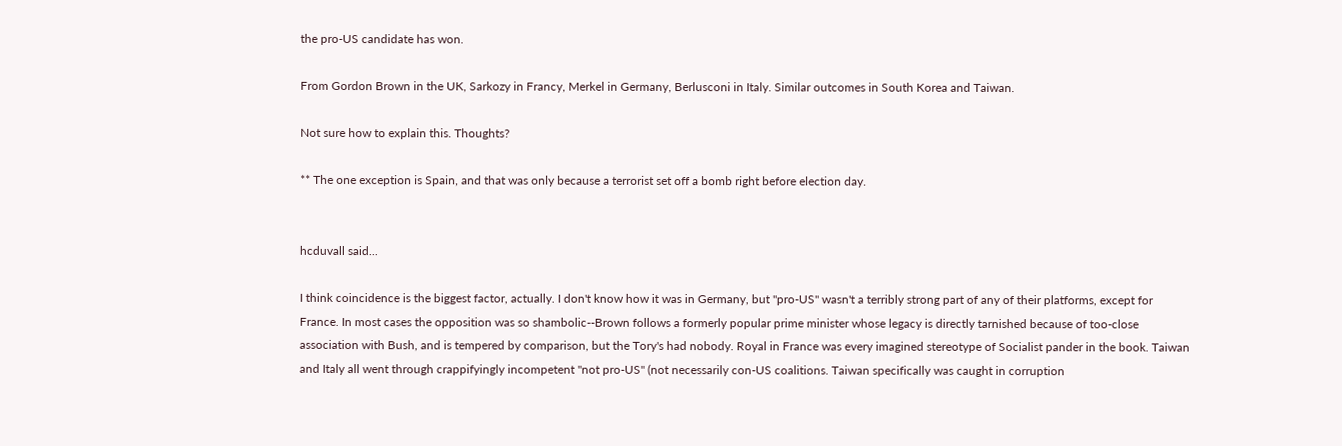the pro-US candidate has won.

From Gordon Brown in the UK, Sarkozy in Francy, Merkel in Germany, Berlusconi in Italy. Similar outcomes in South Korea and Taiwan.

Not sure how to explain this. Thoughts?

** The one exception is Spain, and that was only because a terrorist set off a bomb right before election day.


hcduvall said...

I think coincidence is the biggest factor, actually. I don't know how it was in Germany, but "pro-US" wasn't a terribly strong part of any of their platforms, except for France. In most cases the opposition was so shambolic--Brown follows a formerly popular prime minister whose legacy is directly tarnished because of too-close association with Bush, and is tempered by comparison, but the Tory's had nobody. Royal in France was every imagined stereotype of Socialist pander in the book. Taiwan and Italy all went through crappifyingly incompetent "not pro-US" (not necessarily con-US coalitions. Taiwan specifically was caught in corruption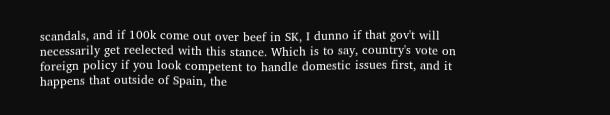scandals, and if 100k come out over beef in SK, I dunno if that gov't will necessarily get reelected with this stance. Which is to say, country's vote on foreign policy if you look competent to handle domestic issues first, and it happens that outside of Spain, the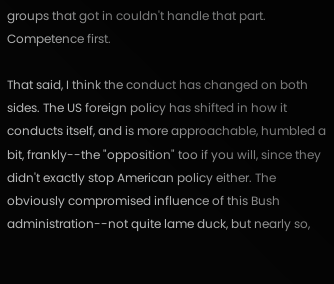groups that got in couldn't handle that part. Competence first.

That said, I think the conduct has changed on both sides. The US foreign policy has shifted in how it conducts itself, and is more approachable, humbled a bit, frankly--the "opposition" too if you will, since they didn't exactly stop American policy either. The obviously compromised influence of this Bush administration--not quite lame duck, but nearly so,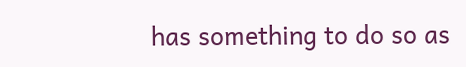has something to do so as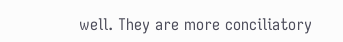well. They are more conciliatory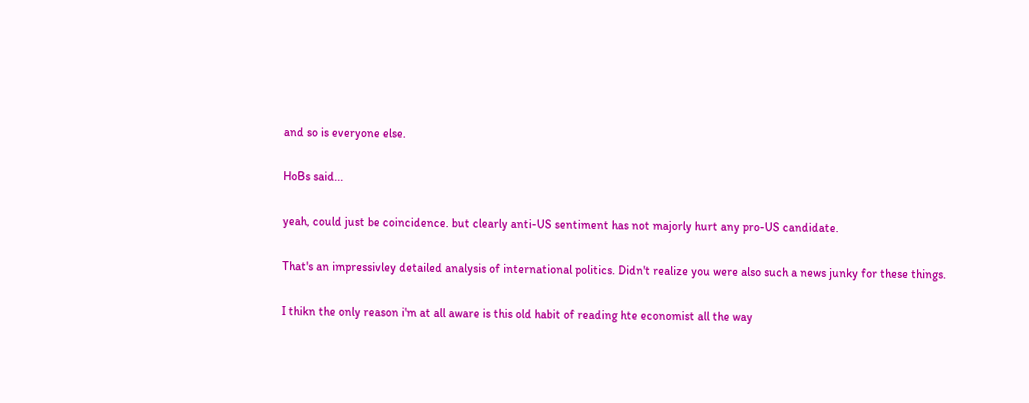and so is everyone else.

HoBs said...

yeah, could just be coincidence. but clearly anti-US sentiment has not majorly hurt any pro-US candidate.

That's an impressivley detailed analysis of international politics. Didn't realize you were also such a news junky for these things.

I thikn the only reason i'm at all aware is this old habit of reading hte economist all the way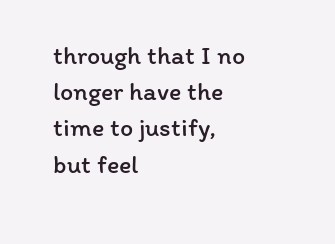through that I no longer have the time to justify, but feel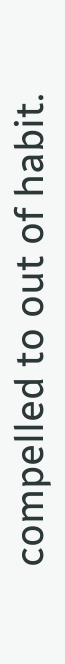compelled to out of habit.